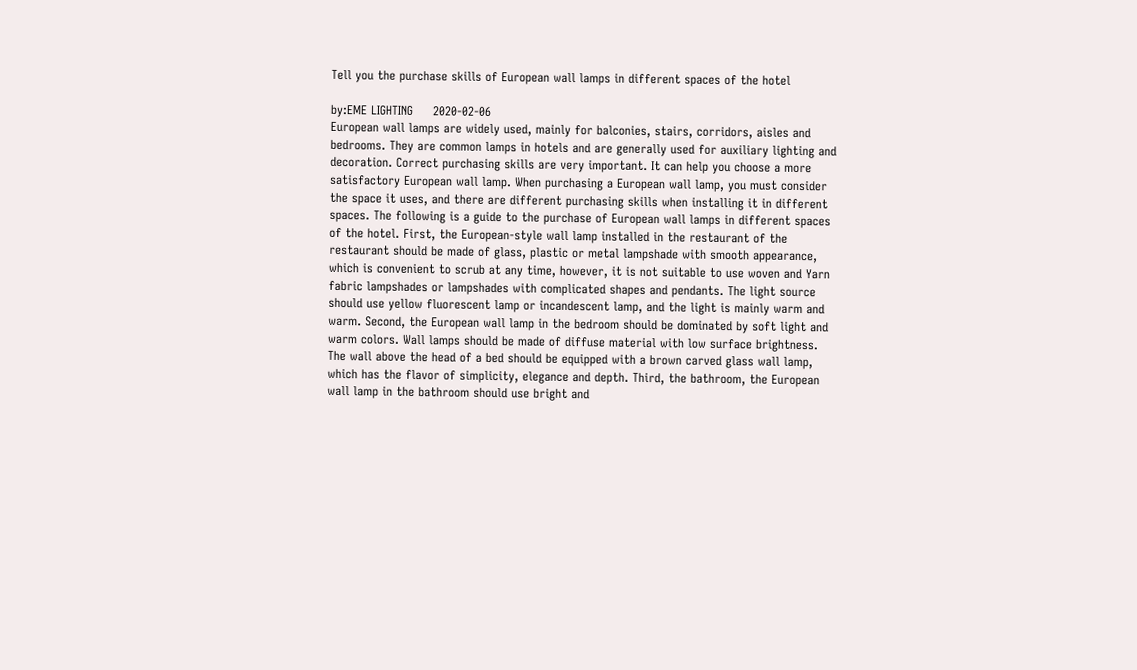Tell you the purchase skills of European wall lamps in different spaces of the hotel

by:EME LIGHTING     2020-02-06
European wall lamps are widely used, mainly for balconies, stairs, corridors, aisles and bedrooms. They are common lamps in hotels and are generally used for auxiliary lighting and decoration. Correct purchasing skills are very important. It can help you choose a more satisfactory European wall lamp. When purchasing a European wall lamp, you must consider the space it uses, and there are different purchasing skills when installing it in different spaces. The following is a guide to the purchase of European wall lamps in different spaces of the hotel. First, the European-style wall lamp installed in the restaurant of the restaurant should be made of glass, plastic or metal lampshade with smooth appearance, which is convenient to scrub at any time, however, it is not suitable to use woven and Yarn fabric lampshades or lampshades with complicated shapes and pendants. The light source should use yellow fluorescent lamp or incandescent lamp, and the light is mainly warm and warm. Second, the European wall lamp in the bedroom should be dominated by soft light and warm colors. Wall lamps should be made of diffuse material with low surface brightness. The wall above the head of a bed should be equipped with a brown carved glass wall lamp, which has the flavor of simplicity, elegance and depth. Third, the bathroom, the European wall lamp in the bathroom should use bright and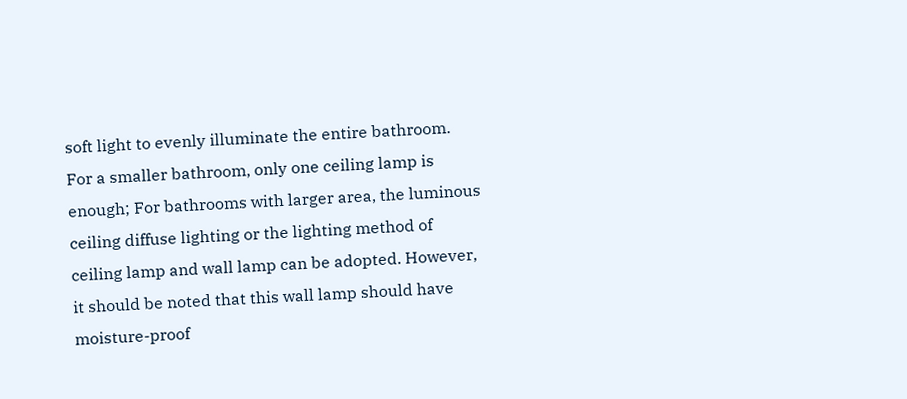soft light to evenly illuminate the entire bathroom. For a smaller bathroom, only one ceiling lamp is enough; For bathrooms with larger area, the luminous ceiling diffuse lighting or the lighting method of ceiling lamp and wall lamp can be adopted. However, it should be noted that this wall lamp should have moisture-proof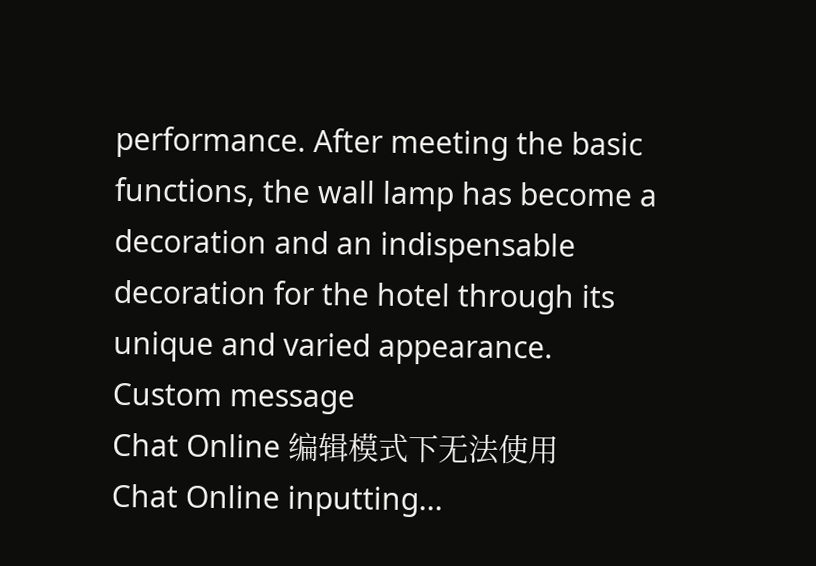performance. After meeting the basic functions, the wall lamp has become a decoration and an indispensable decoration for the hotel through its unique and varied appearance.
Custom message
Chat Online 编辑模式下无法使用
Chat Online inputting...